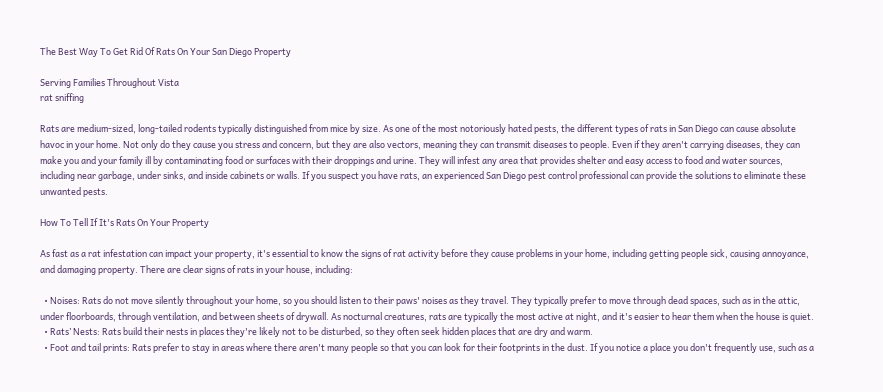The Best Way To Get Rid Of Rats On Your San Diego Property

Serving Families Throughout Vista
rat sniffing

Rats are medium-sized, long-tailed rodents typically distinguished from mice by size. As one of the most notoriously hated pests, the different types of rats in San Diego can cause absolute havoc in your home. Not only do they cause you stress and concern, but they are also vectors, meaning they can transmit diseases to people. Even if they aren't carrying diseases, they can make you and your family ill by contaminating food or surfaces with their droppings and urine. They will infest any area that provides shelter and easy access to food and water sources, including near garbage, under sinks, and inside cabinets or walls. If you suspect you have rats, an experienced San Diego pest control professional can provide the solutions to eliminate these unwanted pests.

How To Tell If It's Rats On Your Property

As fast as a rat infestation can impact your property, it's essential to know the signs of rat activity before they cause problems in your home, including getting people sick, causing annoyance, and damaging property. There are clear signs of rats in your house, including:

  • Noises: Rats do not move silently throughout your home, so you should listen to their paws' noises as they travel. They typically prefer to move through dead spaces, such as in the attic, under floorboards, through ventilation, and between sheets of drywall. As nocturnal creatures, rats are typically the most active at night, and it's easier to hear them when the house is quiet.
  • Rats’ Nests: Rats build their nests in places they're likely not to be disturbed, so they often seek hidden places that are dry and warm.
  • Foot and tail prints: Rats prefer to stay in areas where there aren't many people so that you can look for their footprints in the dust. If you notice a place you don't frequently use, such as a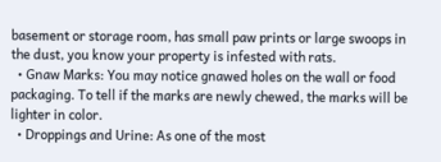basement or storage room, has small paw prints or large swoops in the dust, you know your property is infested with rats.
  • Gnaw Marks: You may notice gnawed holes on the wall or food packaging. To tell if the marks are newly chewed, the marks will be lighter in color.
  • Droppings and Urine: As one of the most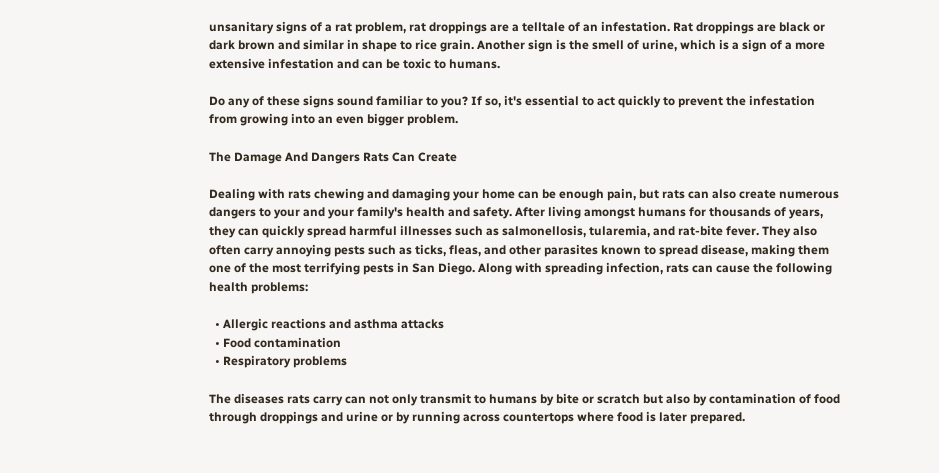unsanitary signs of a rat problem, rat droppings are a telltale of an infestation. Rat droppings are black or dark brown and similar in shape to rice grain. Another sign is the smell of urine, which is a sign of a more extensive infestation and can be toxic to humans.

Do any of these signs sound familiar to you? If so, it's essential to act quickly to prevent the infestation from growing into an even bigger problem.

The Damage And Dangers Rats Can Create

Dealing with rats chewing and damaging your home can be enough pain, but rats can also create numerous dangers to your and your family's health and safety. After living amongst humans for thousands of years, they can quickly spread harmful illnesses such as salmonellosis, tularemia, and rat-bite fever. They also often carry annoying pests such as ticks, fleas, and other parasites known to spread disease, making them one of the most terrifying pests in San Diego. Along with spreading infection, rats can cause the following health problems:

  • Allergic reactions and asthma attacks
  • Food contamination
  • Respiratory problems

The diseases rats carry can not only transmit to humans by bite or scratch but also by contamination of food through droppings and urine or by running across countertops where food is later prepared.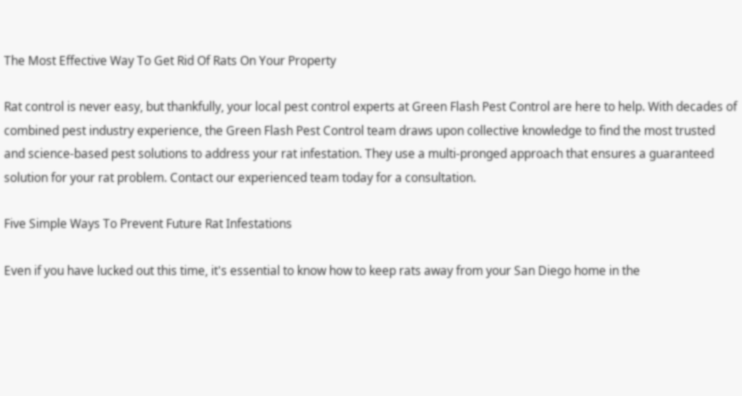The Most Effective Way To Get Rid Of Rats On Your Property

Rat control is never easy, but thankfully, your local pest control experts at Green Flash Pest Control are here to help. With decades of combined pest industry experience, the Green Flash Pest Control team draws upon collective knowledge to find the most trusted and science-based pest solutions to address your rat infestation. They use a multi-pronged approach that ensures a guaranteed solution for your rat problem. Contact our experienced team today for a consultation.

Five Simple Ways To Prevent Future Rat Infestations

Even if you have lucked out this time, it's essential to know how to keep rats away from your San Diego home in the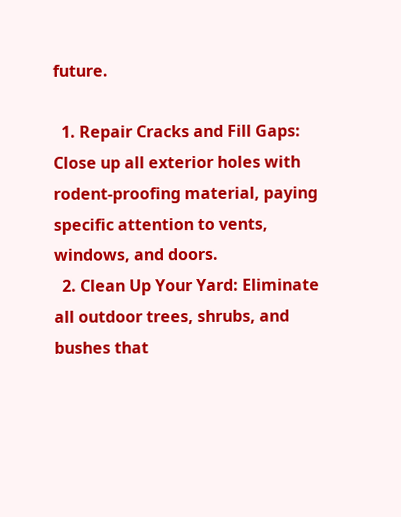future.

  1. Repair Cracks and Fill Gaps: Close up all exterior holes with rodent-proofing material, paying specific attention to vents, windows, and doors.
  2. Clean Up Your Yard: Eliminate all outdoor trees, shrubs, and bushes that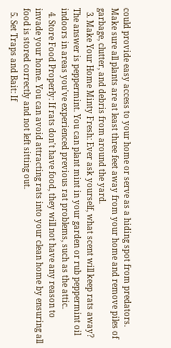could provide easy access to your home or serve as a hiding spot from predators. Make sure all plants are at least three feet away from your home and remove piles of garbage, clutter, and debris from around the yard.
  3. Make Your Home Minty Fresh: Ever ask yourself, what scent will keep rats away? The answer is peppermint. You can plant mint in your garden or rub peppermint oil indoors in areas you've experienced previous rat problems, such as the attic.
  4. Store Food Properly: If rats don't have food, they will not have any reason to invade your home. You can avoid attracting rats into your clean home by ensuring all food is stored correctly and not left sitting out.
  5. Set Traps and Bait: If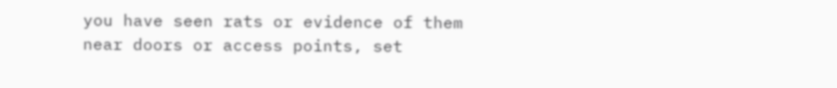you have seen rats or evidence of them near doors or access points, set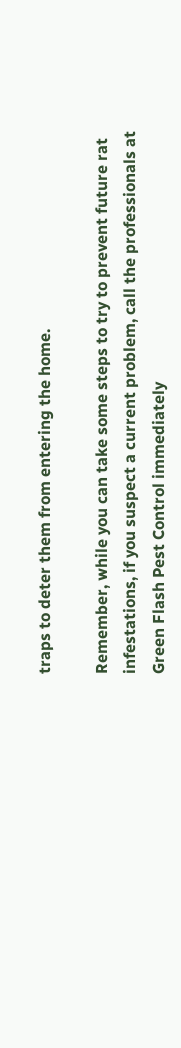traps to deter them from entering the home.

Remember, while you can take some steps to try to prevent future rat infestations, if you suspect a current problem, call the professionals at Green Flash Pest Control immediately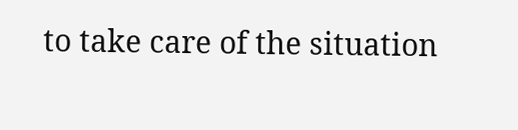to take care of the situation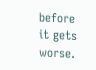before it gets worse.